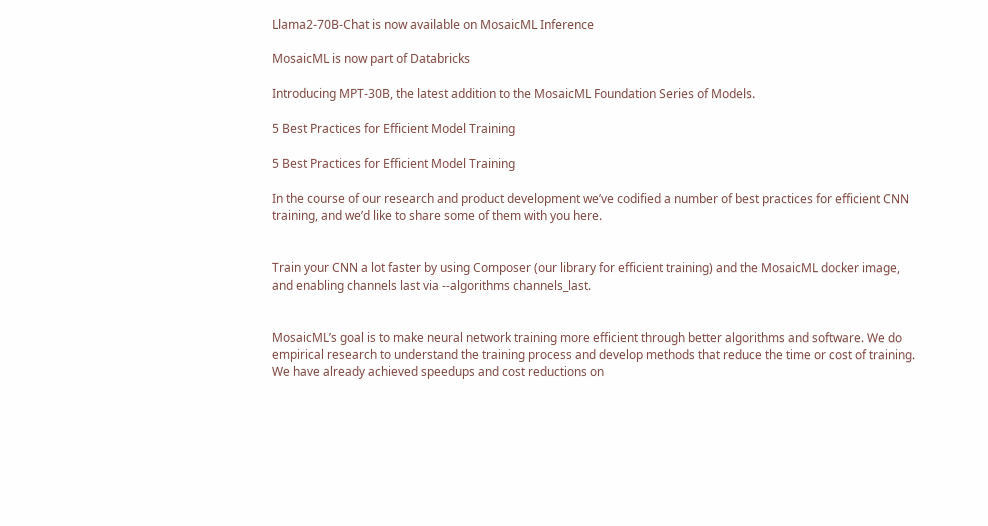Llama2-70B-Chat is now available on MosaicML Inference

MosaicML is now part of Databricks

Introducing MPT-30B, the latest addition to the MosaicML Foundation Series of Models.

5 Best Practices for Efficient Model Training

5 Best Practices for Efficient Model Training

In the course of our research and product development we’ve codified a number of best practices for efficient CNN training, and we’d like to share some of them with you here.


Train your CNN a lot faster by using Composer (our library for efficient training) and the MosaicML docker image, and enabling channels last via --algorithms channels_last.


MosaicML’s goal is to make neural network training more efficient through better algorithms and software. We do empirical research to understand the training process and develop methods that reduce the time or cost of training. We have already achieved speedups and cost reductions on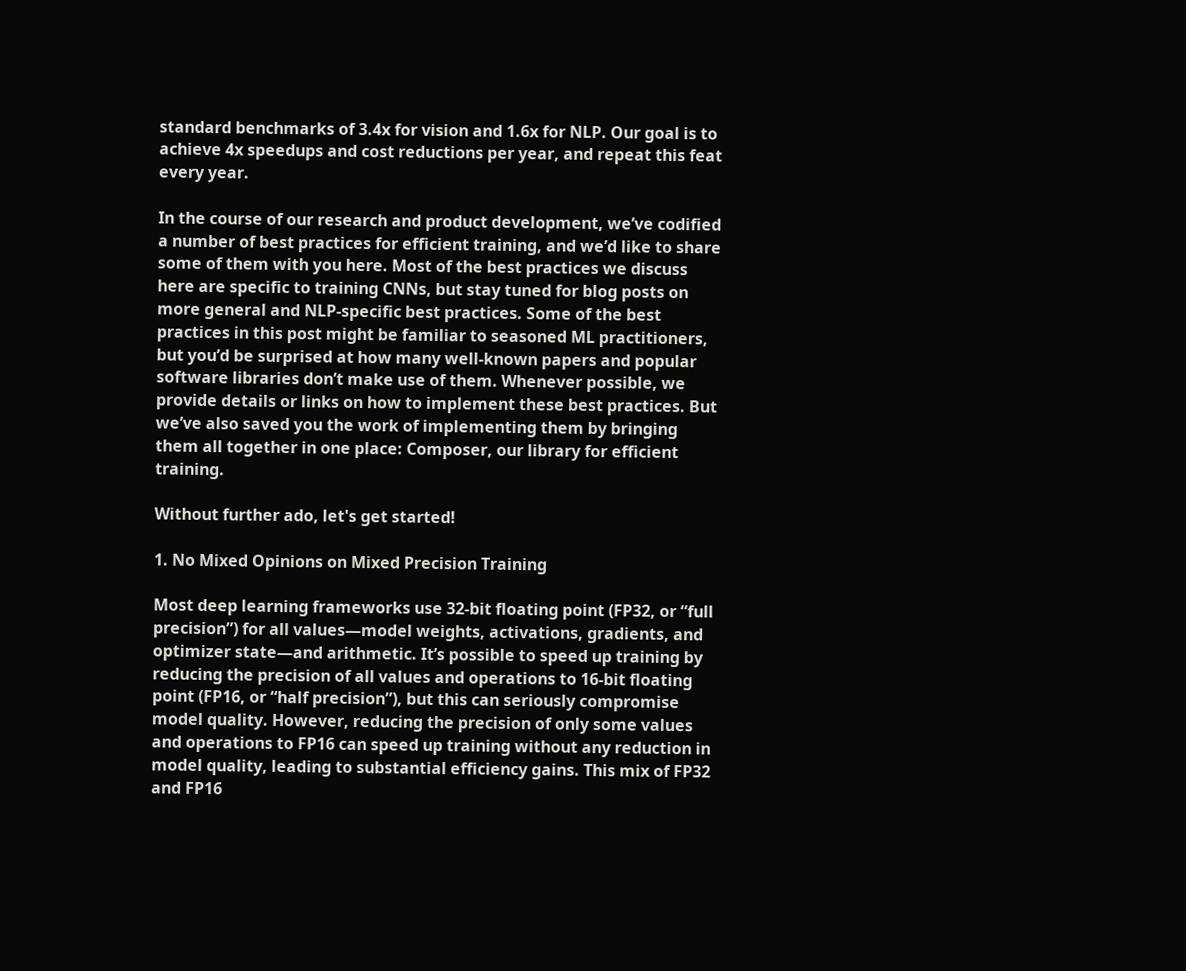standard benchmarks of 3.4x for vision and 1.6x for NLP. Our goal is to achieve 4x speedups and cost reductions per year, and repeat this feat every year.

In the course of our research and product development, we’ve codified a number of best practices for efficient training, and we’d like to share some of them with you here. Most of the best practices we discuss here are specific to training CNNs, but stay tuned for blog posts on more general and NLP-specific best practices. Some of the best practices in this post might be familiar to seasoned ML practitioners, but you’d be surprised at how many well-known papers and popular software libraries don’t make use of them. Whenever possible, we provide details or links on how to implement these best practices. But we’ve also saved you the work of implementing them by bringing them all together in one place: Composer, our library for efficient training.

Without further ado, let's get started!

1. No Mixed Opinions on Mixed Precision Training

Most deep learning frameworks use 32-bit floating point (FP32, or “full precision”) for all values—model weights, activations, gradients, and optimizer state—and arithmetic. It’s possible to speed up training by reducing the precision of all values and operations to 16-bit floating point (FP16, or “half precision”), but this can seriously compromise model quality. However, reducing the precision of only some values and operations to FP16 can speed up training without any reduction in model quality, leading to substantial efficiency gains. This mix of FP32 and FP16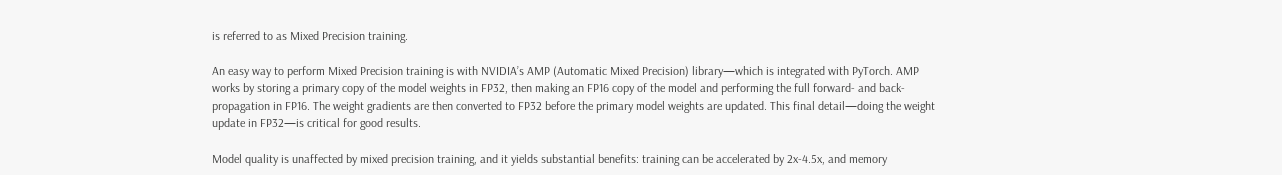is referred to as Mixed Precision training.

An easy way to perform Mixed Precision training is with NVIDIA’s AMP (Automatic Mixed Precision) library—which is integrated with PyTorch. AMP works by storing a primary copy of the model weights in FP32, then making an FP16 copy of the model and performing the full forward- and back-propagation in FP16. The weight gradients are then converted to FP32 before the primary model weights are updated. This final detail—doing the weight update in FP32—is critical for good results.

Model quality is unaffected by mixed precision training, and it yields substantial benefits: training can be accelerated by 2x-4.5x, and memory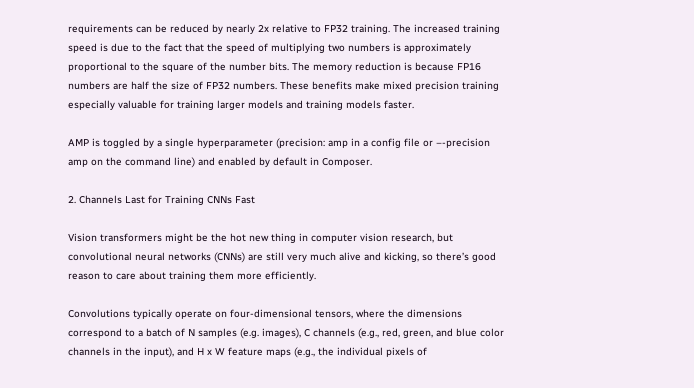requirements can be reduced by nearly 2x relative to FP32 training. The increased training speed is due to the fact that the speed of multiplying two numbers is approximately proportional to the square of the number bits. The memory reduction is because FP16 numbers are half the size of FP32 numbers. These benefits make mixed precision training especially valuable for training larger models and training models faster.

AMP is toggled by a single hyperparameter (precision: amp in a config file or –-precision amp on the command line) and enabled by default in Composer.

2. Channels Last for Training CNNs Fast

Vision transformers might be the hot new thing in computer vision research, but convolutional neural networks (CNNs) are still very much alive and kicking, so there’s good reason to care about training them more efficiently.

Convolutions typically operate on four-dimensional tensors, where the dimensions correspond to a batch of N samples (e.g. images), C channels (e.g., red, green, and blue color channels in the input), and H x W feature maps (e.g., the individual pixels of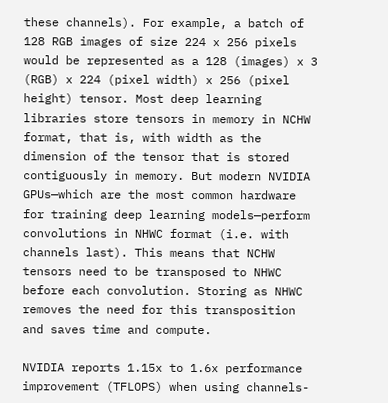these channels). For example, a batch of 128 RGB images of size 224 x 256 pixels would be represented as a 128 (images) x 3 (RGB) x 224 (pixel width) x 256 (pixel height) tensor. Most deep learning libraries store tensors in memory in NCHW format, that is, with width as the dimension of the tensor that is stored contiguously in memory. But modern NVIDIA GPUs—which are the most common hardware for training deep learning models—perform convolutions in NHWC format (i.e. with channels last). This means that NCHW tensors need to be transposed to NHWC before each convolution. Storing as NHWC removes the need for this transposition and saves time and compute.

NVIDIA reports 1.15x to 1.6x performance improvement (TFLOPS) when using channels-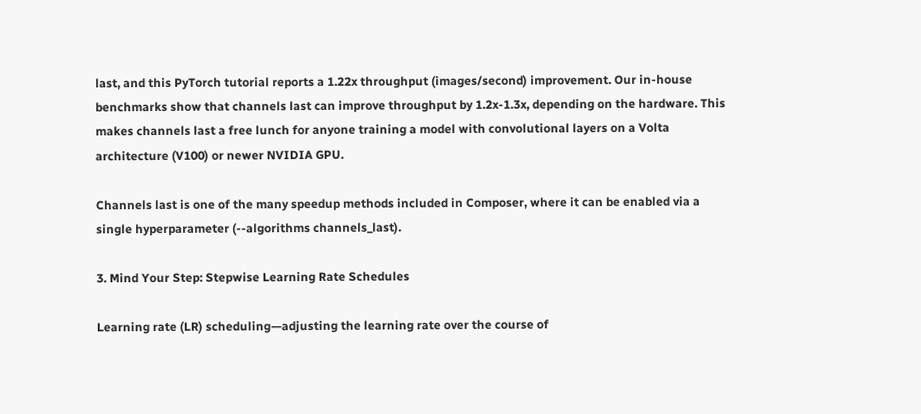last, and this PyTorch tutorial reports a 1.22x throughput (images/second) improvement. Our in-house benchmarks show that channels last can improve throughput by 1.2x-1.3x, depending on the hardware. This makes channels last a free lunch for anyone training a model with convolutional layers on a Volta architecture (V100) or newer NVIDIA GPU.

Channels last is one of the many speedup methods included in Composer, where it can be enabled via a single hyperparameter (--algorithms channels_last).

3. Mind Your Step: Stepwise Learning Rate Schedules

Learning rate (LR) scheduling—adjusting the learning rate over the course of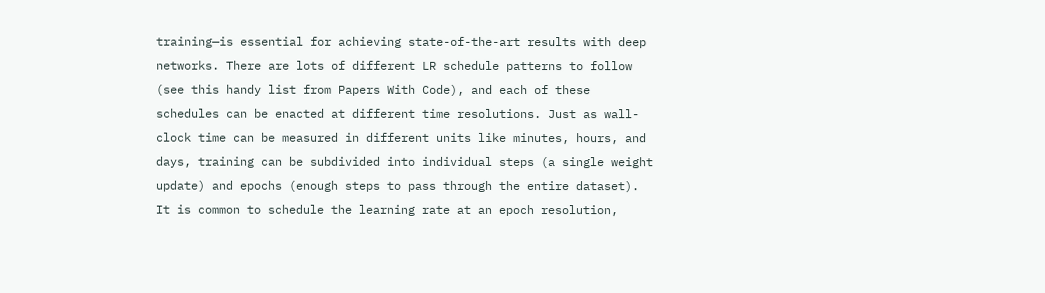training—is essential for achieving state-of-the-art results with deep networks. There are lots of different LR schedule patterns to follow (see this handy list from Papers With Code), and each of these schedules can be enacted at different time resolutions. Just as wall-clock time can be measured in different units like minutes, hours, and days, training can be subdivided into individual steps (a single weight update) and epochs (enough steps to pass through the entire dataset). It is common to schedule the learning rate at an epoch resolution,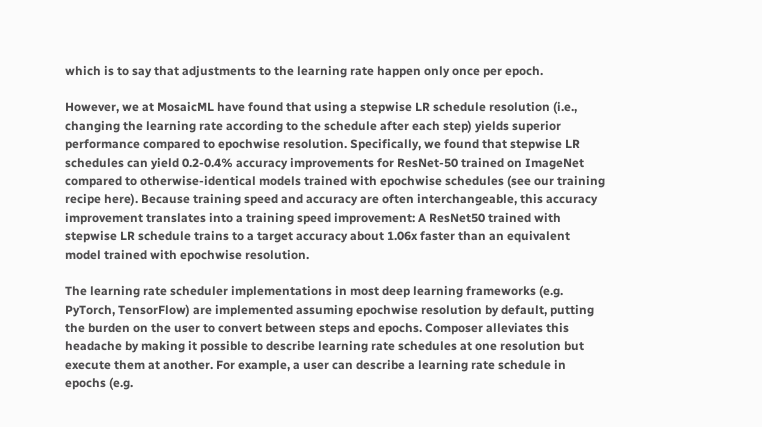which is to say that adjustments to the learning rate happen only once per epoch.

However, we at MosaicML have found that using a stepwise LR schedule resolution (i.e., changing the learning rate according to the schedule after each step) yields superior performance compared to epochwise resolution. Specifically, we found that stepwise LR schedules can yield 0.2-0.4% accuracy improvements for ResNet-50 trained on ImageNet compared to otherwise-identical models trained with epochwise schedules (see our training recipe here). Because training speed and accuracy are often interchangeable, this accuracy improvement translates into a training speed improvement: A ResNet50 trained with stepwise LR schedule trains to a target accuracy about 1.06x faster than an equivalent model trained with epochwise resolution.

The learning rate scheduler implementations in most deep learning frameworks (e.g. PyTorch, TensorFlow) are implemented assuming epochwise resolution by default, putting the burden on the user to convert between steps and epochs. Composer alleviates this headache by making it possible to describe learning rate schedules at one resolution but execute them at another. For example, a user can describe a learning rate schedule in epochs (e.g.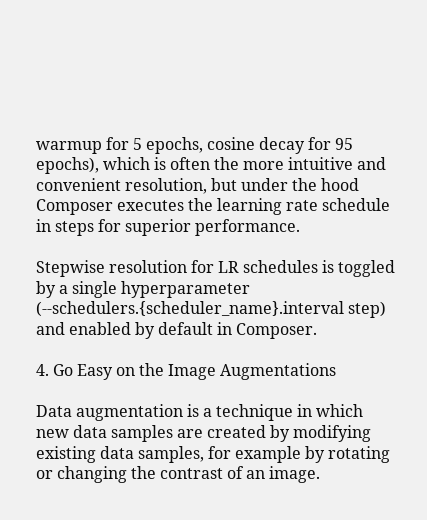warmup for 5 epochs, cosine decay for 95 epochs), which is often the more intuitive and convenient resolution, but under the hood Composer executes the learning rate schedule in steps for superior performance.

Stepwise resolution for LR schedules is toggled by a single hyperparameter (--schedulers.{scheduler_name}.interval step) and enabled by default in Composer.

4. Go Easy on the Image Augmentations

Data augmentation is a technique in which new data samples are created by modifying existing data samples, for example by rotating or changing the contrast of an image.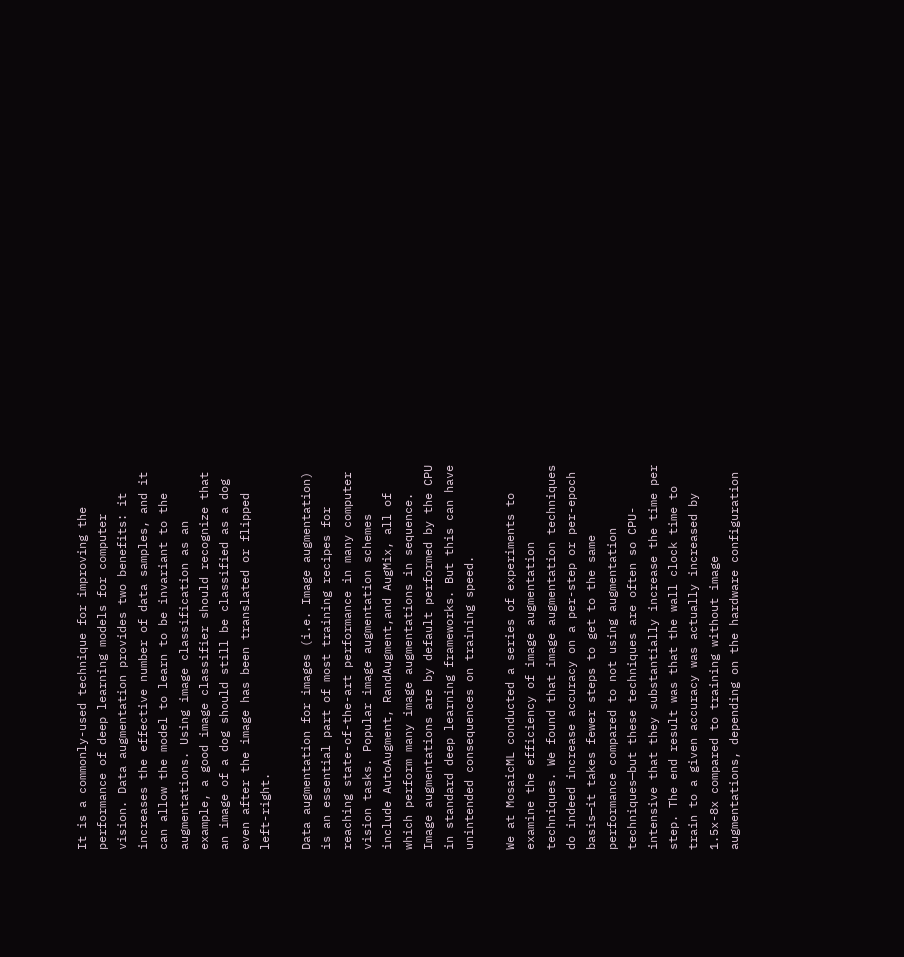It is a commonly-used technique for improving the performance of deep learning models for computer vision. Data augmentation provides two benefits: it increases the effective number of data samples, and it can allow the model to learn to be invariant to the augmentations. Using image classification as an example, a good image classifier should recognize that an image of a dog should still be classified as a dog even after the image has been translated or flipped left-right.

Data augmentation for images (i.e. Image augmentation) is an essential part of most training recipes for reaching state-of-the-art performance in many computer vision tasks. Popular image augmentation schemes include AutoAugment, RandAugment,and AugMix, all of which perform many image augmentations in sequence. Image augmentations are by default performed by the CPU in standard deep learning frameworks. But this can have unintended consequences on training speed.

We at MosaicML conducted a series of experiments to examine the efficiency of image augmentation techniques. We found that image augmentation techniques do indeed increase accuracy on a per-step or per-epoch basis—it takes fewer steps to get to the same performance compared to not using augmentation techniques—but these techniques are often so CPU-intensive that they substantially increase the time per step. The end result was that the wall clock time to train to a given accuracy was actually increased by 1.5x-8x compared to training without image augmentations, depending on the hardware configuration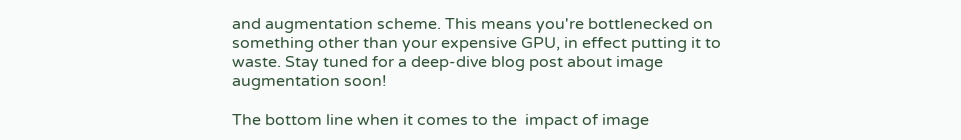and augmentation scheme. This means you're bottlenecked on something other than your expensive GPU, in effect putting it to waste. Stay tuned for a deep-dive blog post about image augmentation soon!

The bottom line when it comes to the  impact of image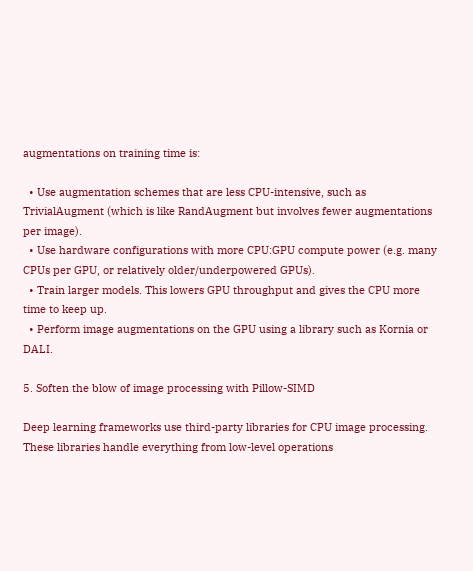augmentations on training time is:

  • Use augmentation schemes that are less CPU-intensive, such as TrivialAugment (which is like RandAugment but involves fewer augmentations per image).
  • Use hardware configurations with more CPU:GPU compute power (e.g. many CPUs per GPU, or relatively older/underpowered GPUs).
  • Train larger models. This lowers GPU throughput and gives the CPU more time to keep up.
  • Perform image augmentations on the GPU using a library such as Kornia or DALI.

5. Soften the blow of image processing with Pillow-SIMD

Deep learning frameworks use third-party libraries for CPU image processing. These libraries handle everything from low-level operations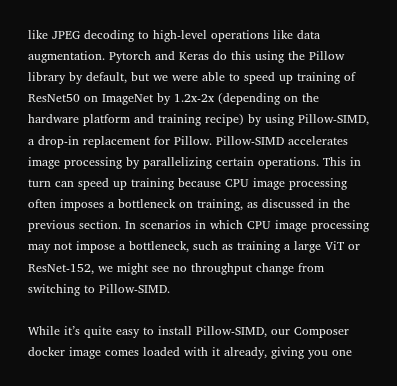like JPEG decoding to high-level operations like data augmentation. Pytorch and Keras do this using the Pillow library by default, but we were able to speed up training of ResNet50 on ImageNet by 1.2x-2x (depending on the hardware platform and training recipe) by using Pillow-SIMD, a drop-in replacement for Pillow. Pillow-SIMD accelerates image processing by parallelizing certain operations. This in turn can speed up training because CPU image processing often imposes a bottleneck on training, as discussed in the previous section. In scenarios in which CPU image processing may not impose a bottleneck, such as training a large ViT or ResNet-152, we might see no throughput change from switching to Pillow-SIMD.

While it’s quite easy to install Pillow-SIMD, our Composer docker image comes loaded with it already, giving you one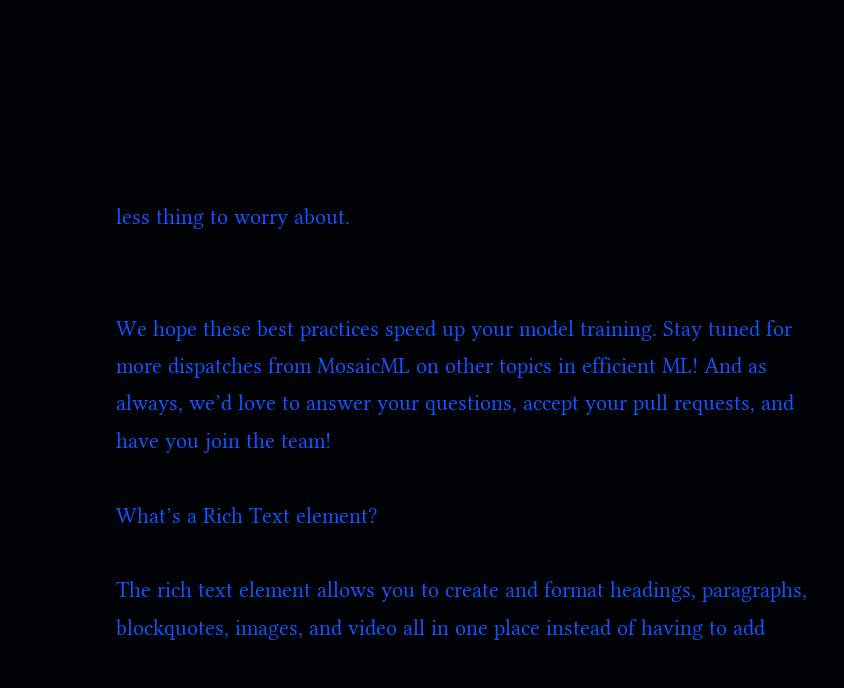less thing to worry about.


We hope these best practices speed up your model training. Stay tuned for more dispatches from MosaicML on other topics in efficient ML! And as always, we’d love to answer your questions, accept your pull requests, and have you join the team!

What’s a Rich Text element?

The rich text element allows you to create and format headings, paragraphs, blockquotes, images, and video all in one place instead of having to add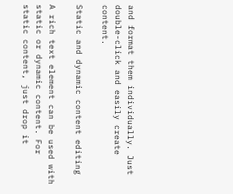and format them individually. Just double-click and easily create content.

Static and dynamic content editing

A rich text element can be used with static or dynamic content. For static content, just drop it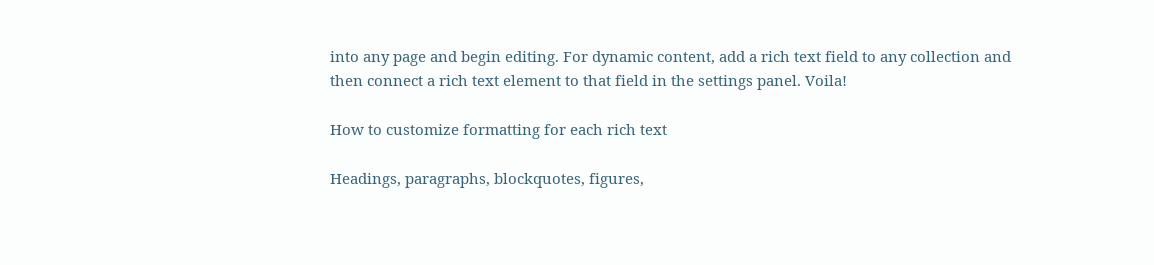into any page and begin editing. For dynamic content, add a rich text field to any collection and then connect a rich text element to that field in the settings panel. Voila!

How to customize formatting for each rich text

Headings, paragraphs, blockquotes, figures,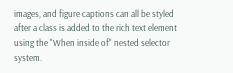images, and figure captions can all be styled after a class is added to the rich text element using the "When inside of" nested selector system.